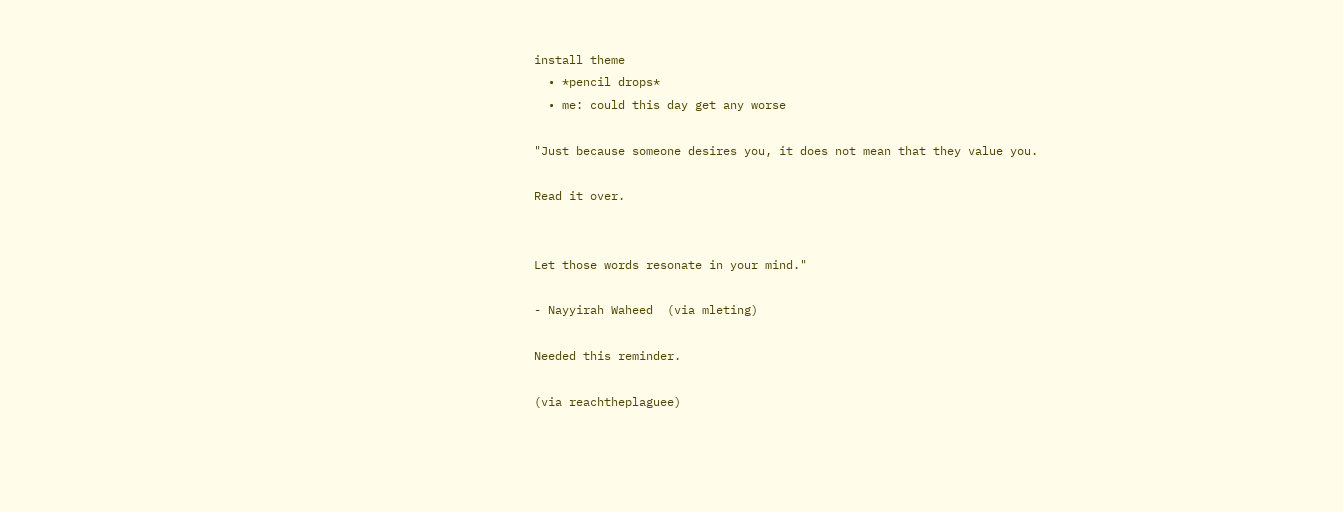install theme
  • *pencil drops*
  • me: could this day get any worse

"Just because someone desires you, it does not mean that they value you.

Read it over.


Let those words resonate in your mind."

- Nayyirah Waheed  (via mleting)

Needed this reminder.

(via reachtheplaguee)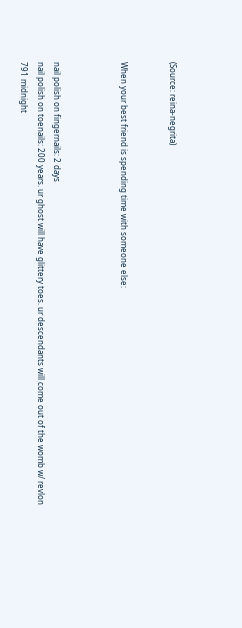(Source: reina-negrita)


When your best friend is spending time with someone else:



nail polish on fingernails: 2 days
nail polish on toenails: 200 years. ur ghost will have glittery toes. ur descendants will come out of the womb w/ revlon 791 midnight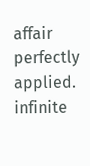affair perfectly applied. infinite